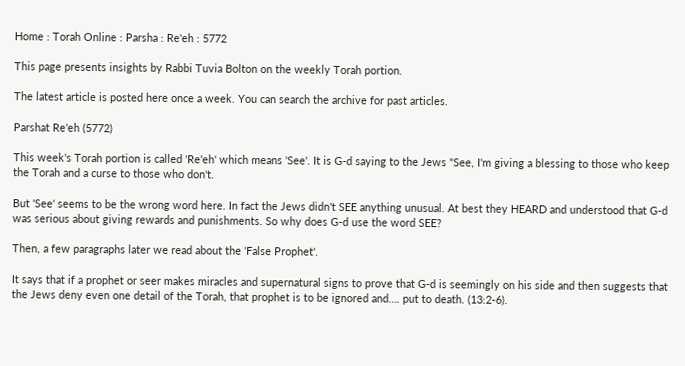Home : Torah Online : Parsha : Re'eh : 5772

This page presents insights by Rabbi Tuvia Bolton on the weekly Torah portion.

The latest article is posted here once a week. You can search the archive for past articles.

Parshat Re'eh (5772)

This week's Torah portion is called 'Re'eh' which means 'See'. It is G-d saying to the Jews "See, I'm giving a blessing to those who keep the Torah and a curse to those who don't.

But 'See' seems to be the wrong word here. In fact the Jews didn't SEE anything unusual. At best they HEARD and understood that G-d was serious about giving rewards and punishments. So why does G-d use the word SEE?

Then, a few paragraphs later we read about the 'False Prophet'.

It says that if a prophet or seer makes miracles and supernatural signs to prove that G-d is seemingly on his side and then suggests that the Jews deny even one detail of the Torah, that prophet is to be ignored and…. put to death. (13:2-6).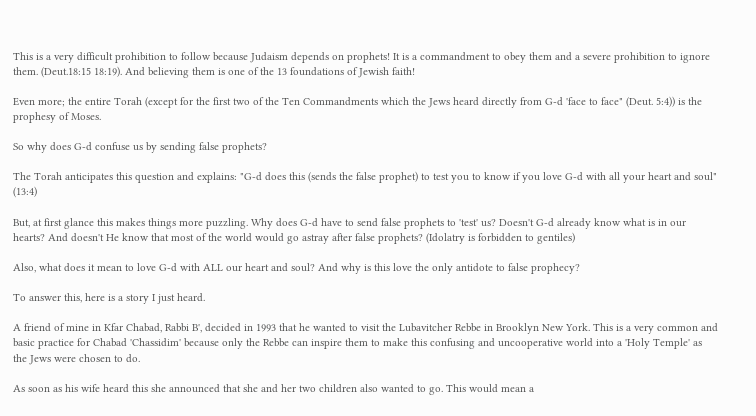This is a very difficult prohibition to follow because Judaism depends on prophets! It is a commandment to obey them and a severe prohibition to ignore them. (Deut.18:15 18:19). And believing them is one of the 13 foundations of Jewish faith!

Even more; the entire Torah (except for the first two of the Ten Commandments which the Jews heard directly from G-d 'face to face" (Deut. 5:4)) is the prophesy of Moses.

So why does G-d confuse us by sending false prophets?

The Torah anticipates this question and explains: "G-d does this (sends the false prophet) to test you to know if you love G-d with all your heart and soul" (13:4)

But, at first glance this makes things more puzzling. Why does G-d have to send false prophets to 'test' us? Doesn't G-d already know what is in our hearts? And doesn't He know that most of the world would go astray after false prophets? (Idolatry is forbidden to gentiles)

Also, what does it mean to love G-d with ALL our heart and soul? And why is this love the only antidote to false prophecy?

To answer this, here is a story I just heard.

A friend of mine in Kfar Chabad, Rabbi B', decided in 1993 that he wanted to visit the Lubavitcher Rebbe in Brooklyn New York. This is a very common and basic practice for Chabad 'Chassidim' because only the Rebbe can inspire them to make this confusing and uncooperative world into a 'Holy Temple' as the Jews were chosen to do.

As soon as his wife heard this she announced that she and her two children also wanted to go. This would mean a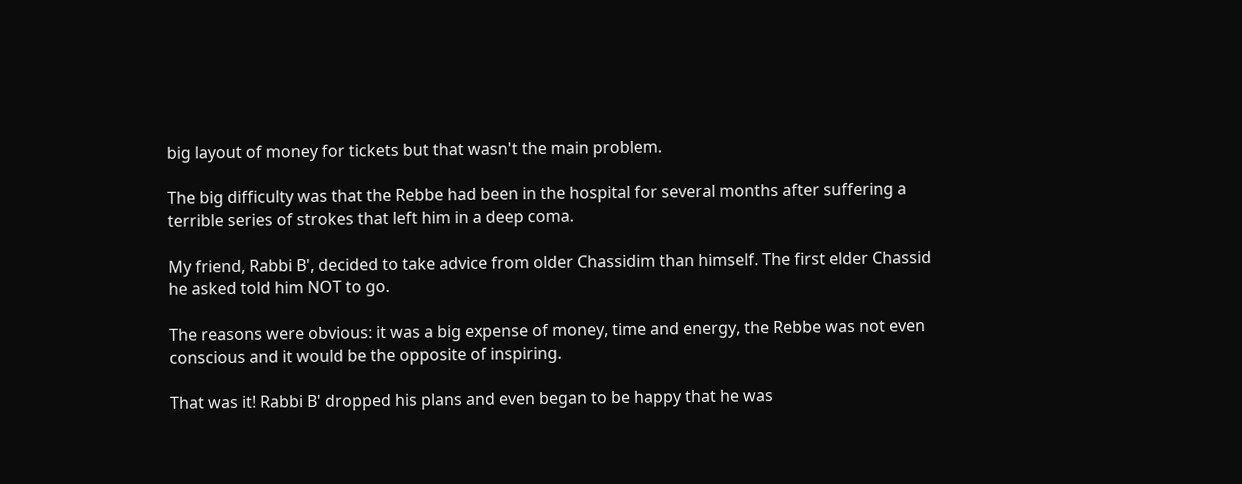big layout of money for tickets but that wasn't the main problem.

The big difficulty was that the Rebbe had been in the hospital for several months after suffering a terrible series of strokes that left him in a deep coma.

My friend, Rabbi B', decided to take advice from older Chassidim than himself. The first elder Chassid he asked told him NOT to go.

The reasons were obvious: it was a big expense of money, time and energy, the Rebbe was not even conscious and it would be the opposite of inspiring.

That was it! Rabbi B' dropped his plans and even began to be happy that he was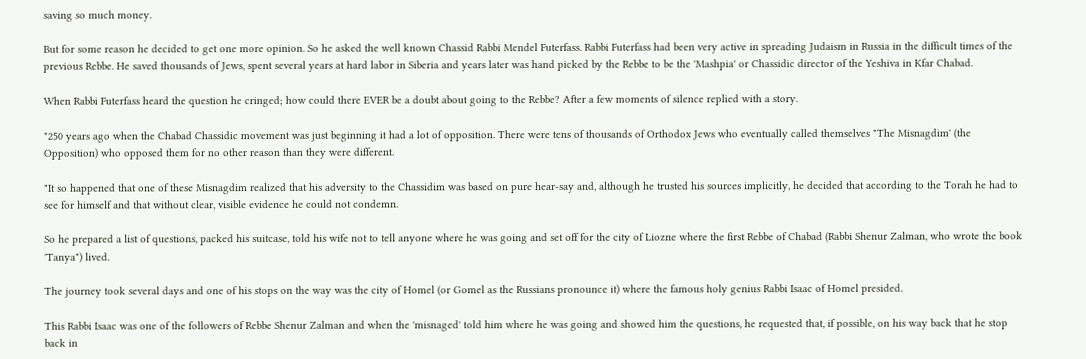saving so much money.

But for some reason he decided to get one more opinion. So he asked the well known Chassid Rabbi Mendel Futerfass. Rabbi Futerfass had been very active in spreading Judaism in Russia in the difficult times of the previous Rebbe. He saved thousands of Jews, spent several years at hard labor in Siberia and years later was hand picked by the Rebbe to be the 'Mashpia' or Chassidic director of the Yeshiva in Kfar Chabad.

When Rabbi Futerfass heard the question he cringed; how could there EVER be a doubt about going to the Rebbe? After a few moments of silence replied with a story.

"250 years ago when the Chabad Chassidic movement was just beginning it had a lot of opposition. There were tens of thousands of Orthodox Jews who eventually called themselves "The Misnagdim' (the Opposition) who opposed them for no other reason than they were different.

"It so happened that one of these Misnagdim realized that his adversity to the Chassidim was based on pure hear-say and, although he trusted his sources implicitly, he decided that according to the Torah he had to see for himself and that without clear, visible evidence he could not condemn.

So he prepared a list of questions, packed his suitcase, told his wife not to tell anyone where he was going and set off for the city of Liozne where the first Rebbe of Chabad (Rabbi Shenur Zalman, who wrote the book 'Tanya") lived.

The journey took several days and one of his stops on the way was the city of Homel (or Gomel as the Russians pronounce it) where the famous holy genius Rabbi Isaac of Homel presided.

This Rabbi Isaac was one of the followers of Rebbe Shenur Zalman and when the 'misnaged' told him where he was going and showed him the questions, he requested that, if possible, on his way back that he stop back in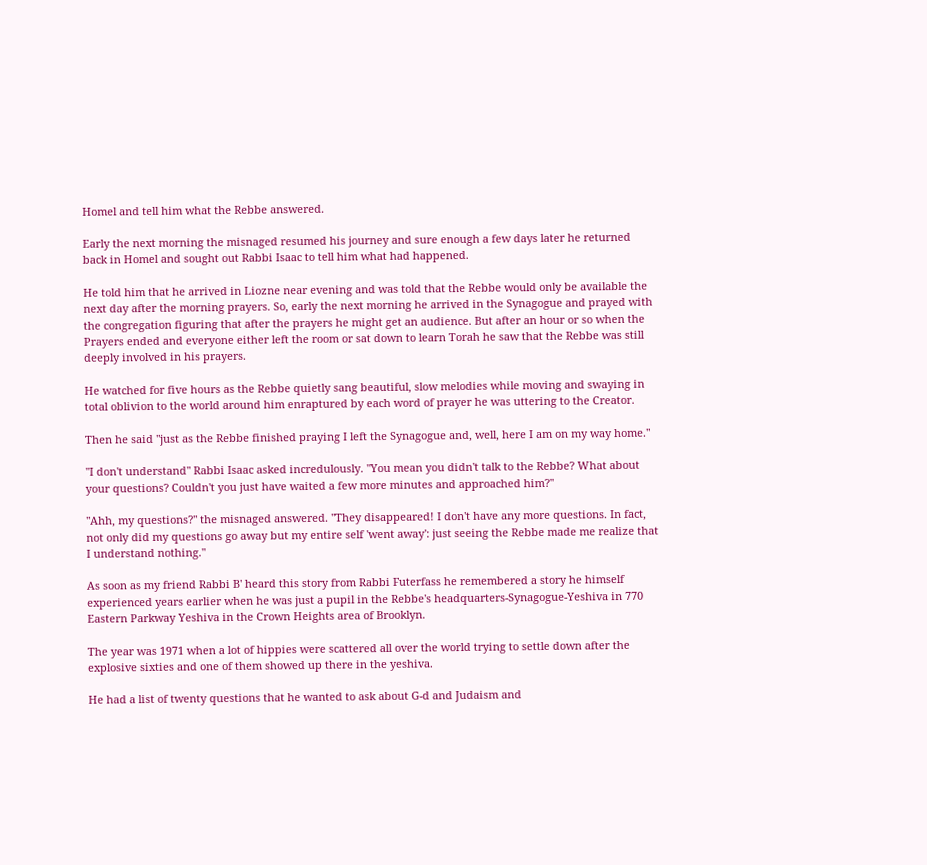Homel and tell him what the Rebbe answered.

Early the next morning the misnaged resumed his journey and sure enough a few days later he returned back in Homel and sought out Rabbi Isaac to tell him what had happened.

He told him that he arrived in Liozne near evening and was told that the Rebbe would only be available the next day after the morning prayers. So, early the next morning he arrived in the Synagogue and prayed with the congregation figuring that after the prayers he might get an audience. But after an hour or so when the Prayers ended and everyone either left the room or sat down to learn Torah he saw that the Rebbe was still deeply involved in his prayers.

He watched for five hours as the Rebbe quietly sang beautiful, slow melodies while moving and swaying in total oblivion to the world around him enraptured by each word of prayer he was uttering to the Creator.

Then he said "just as the Rebbe finished praying I left the Synagogue and, well, here I am on my way home."

"I don't understand" Rabbi Isaac asked incredulously. "You mean you didn't talk to the Rebbe? What about your questions? Couldn't you just have waited a few more minutes and approached him?"

"Ahh, my questions?" the misnaged answered. "They disappeared! I don't have any more questions. In fact, not only did my questions go away but my entire self 'went away': just seeing the Rebbe made me realize that I understand nothing."

As soon as my friend Rabbi B' heard this story from Rabbi Futerfass he remembered a story he himself experienced years earlier when he was just a pupil in the Rebbe's headquarters-Synagogue-Yeshiva in 770 Eastern Parkway Yeshiva in the Crown Heights area of Brooklyn.

The year was 1971 when a lot of hippies were scattered all over the world trying to settle down after the explosive sixties and one of them showed up there in the yeshiva.

He had a list of twenty questions that he wanted to ask about G-d and Judaism and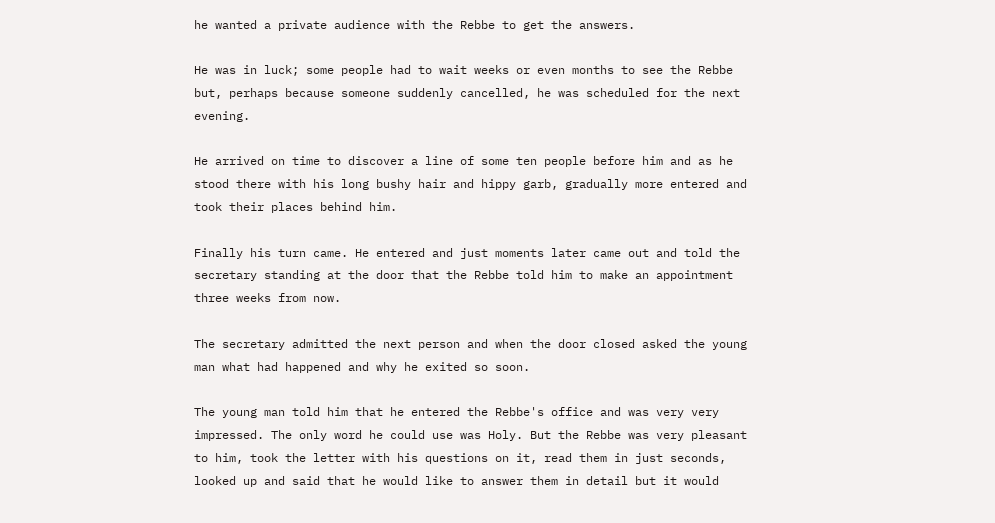he wanted a private audience with the Rebbe to get the answers.

He was in luck; some people had to wait weeks or even months to see the Rebbe but, perhaps because someone suddenly cancelled, he was scheduled for the next evening.

He arrived on time to discover a line of some ten people before him and as he stood there with his long bushy hair and hippy garb, gradually more entered and took their places behind him.

Finally his turn came. He entered and just moments later came out and told the secretary standing at the door that the Rebbe told him to make an appointment three weeks from now.

The secretary admitted the next person and when the door closed asked the young man what had happened and why he exited so soon.

The young man told him that he entered the Rebbe's office and was very very impressed. The only word he could use was Holy. But the Rebbe was very pleasant to him, took the letter with his questions on it, read them in just seconds, looked up and said that he would like to answer them in detail but it would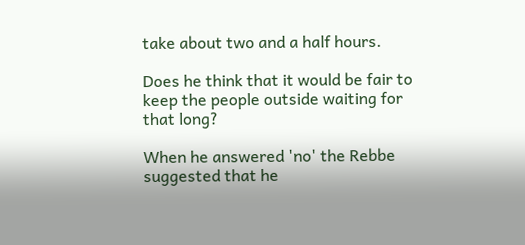take about two and a half hours.

Does he think that it would be fair to keep the people outside waiting for that long?

When he answered 'no' the Rebbe suggested that he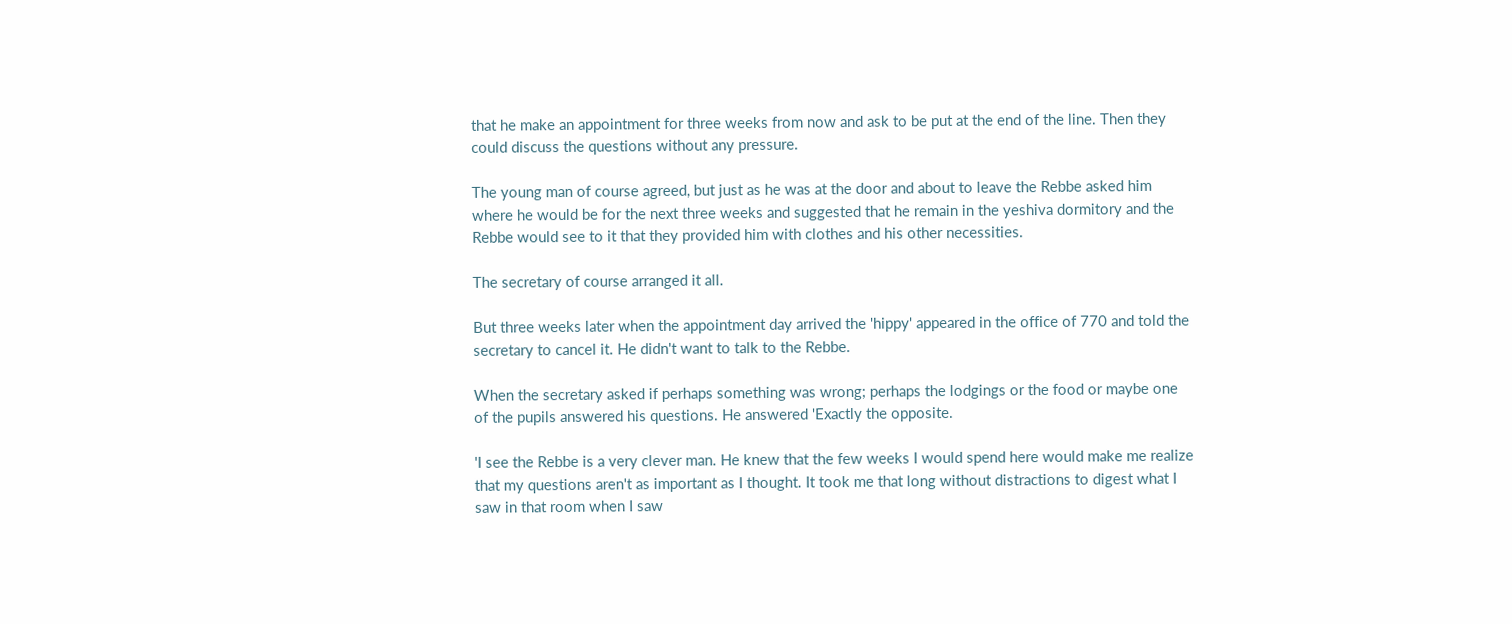that he make an appointment for three weeks from now and ask to be put at the end of the line. Then they could discuss the questions without any pressure.

The young man of course agreed, but just as he was at the door and about to leave the Rebbe asked him where he would be for the next three weeks and suggested that he remain in the yeshiva dormitory and the Rebbe would see to it that they provided him with clothes and his other necessities.

The secretary of course arranged it all.

But three weeks later when the appointment day arrived the 'hippy' appeared in the office of 770 and told the secretary to cancel it. He didn't want to talk to the Rebbe.

When the secretary asked if perhaps something was wrong; perhaps the lodgings or the food or maybe one of the pupils answered his questions. He answered 'Exactly the opposite.

'I see the Rebbe is a very clever man. He knew that the few weeks I would spend here would make me realize that my questions aren't as important as I thought. It took me that long without distractions to digest what I saw in that room when I saw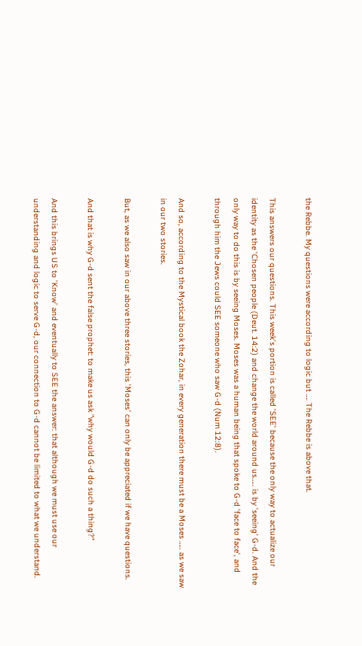the Rebbe. My questions were according to logic but …. The Rebbe is above that.

This answers our questions. This week's portion is called 'SEE' because the only way to actualize our identity as the 'Chosen people (Deut. 14:2) and change the world around us….. is by 'seeing' G-d. And the only way to do this is by seeing Moses. Moses was a human being that spoke to G-d 'face to face', and through him the Jews could SEE someone who saw G-d (Num 12:8).

And so, according to the Mystical book the Zohar, in every generation there must be a Moses ….. as we saw in our two stories.

But, as we also saw in our above three stories, this 'Moses' can only be appreciated if we have questions.

And that is why G-d sent the false prophet: to make us ask "why would G-d do such a thing?"

And this brings US to 'Know' and eventually to SEE the answer: that although we must use our understanding and logic to serve G-d, our connection to G-d cannot be limited to what we understand.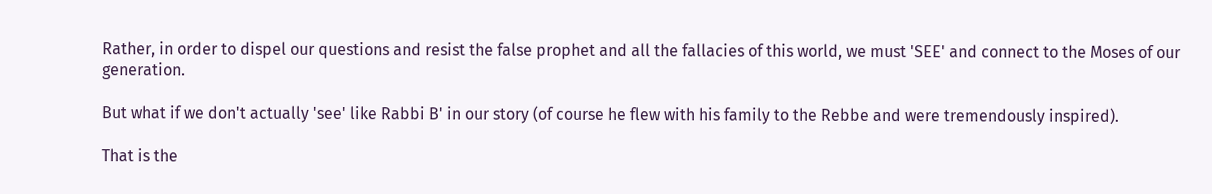Rather, in order to dispel our questions and resist the false prophet and all the fallacies of this world, we must 'SEE' and connect to the Moses of our generation.

But what if we don't actually 'see' like Rabbi B' in our story (of course he flew with his family to the Rebbe and were tremendously inspired).

That is the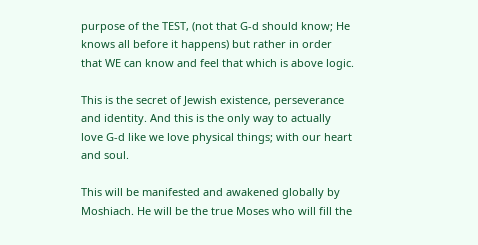purpose of the TEST, (not that G-d should know; He knows all before it happens) but rather in order that WE can know and feel that which is above logic.

This is the secret of Jewish existence, perseverance and identity. And this is the only way to actually love G-d like we love physical things; with our heart and soul.

This will be manifested and awakened globally by Moshiach. He will be the true Moses who will fill the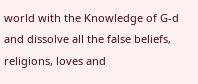world with the Knowledge of G-d and dissolve all the false beliefs, religions, loves and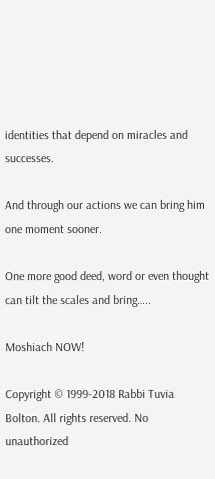identities that depend on miracles and successes.

And through our actions we can bring him one moment sooner.

One more good deed, word or even thought can tilt the scales and bring…..

Moshiach NOW!

Copyright © 1999-2018 Rabbi Tuvia Bolton. All rights reserved. No unauthorized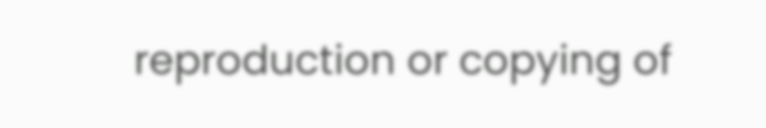reproduction or copying of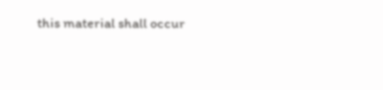this material shall occur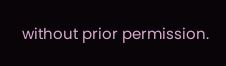without prior permission.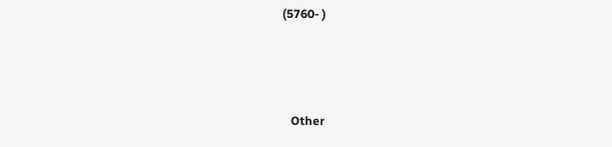(5760- )



   Other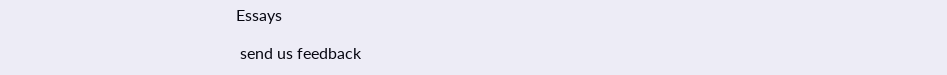Essays

 send us feedback